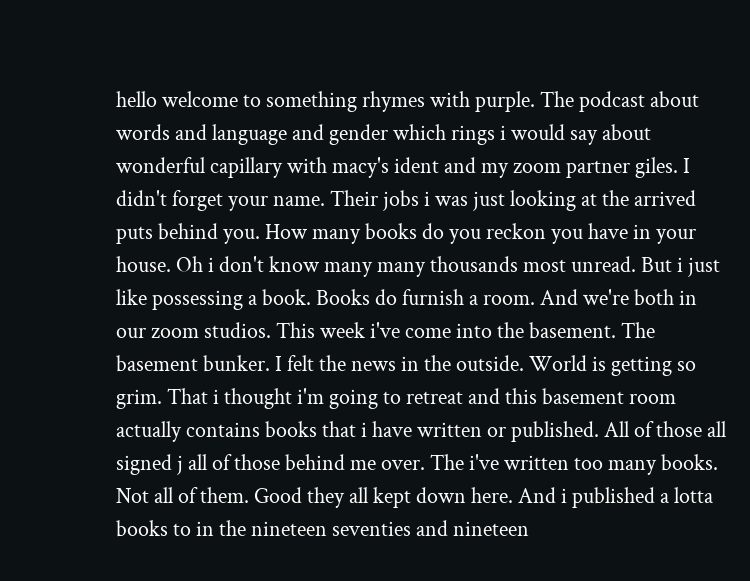hello welcome to something rhymes with purple. The podcast about words and language and gender which rings i would say about wonderful capillary with macy's ident and my zoom partner giles. I didn't forget your name. Their jobs i was just looking at the arrived puts behind you. How many books do you reckon you have in your house. Oh i don't know many many thousands most unread. But i just like possessing a book. Books do furnish a room. And we're both in our zoom studios. This week i've come into the basement. The basement bunker. I felt the news in the outside. World is getting so grim. That i thought i'm going to retreat and this basement room actually contains books that i have written or published. All of those all signed j all of those behind me over. The i've written too many books. Not all of them. Good they all kept down here. And i published a lotta books to in the nineteen seventies and nineteen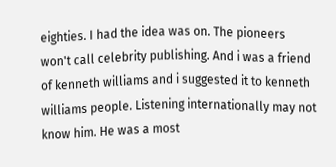eighties. I had the idea was on. The pioneers won't call celebrity publishing. And i was a friend of kenneth williams and i suggested it to kenneth williams people. Listening internationally may not know him. He was a most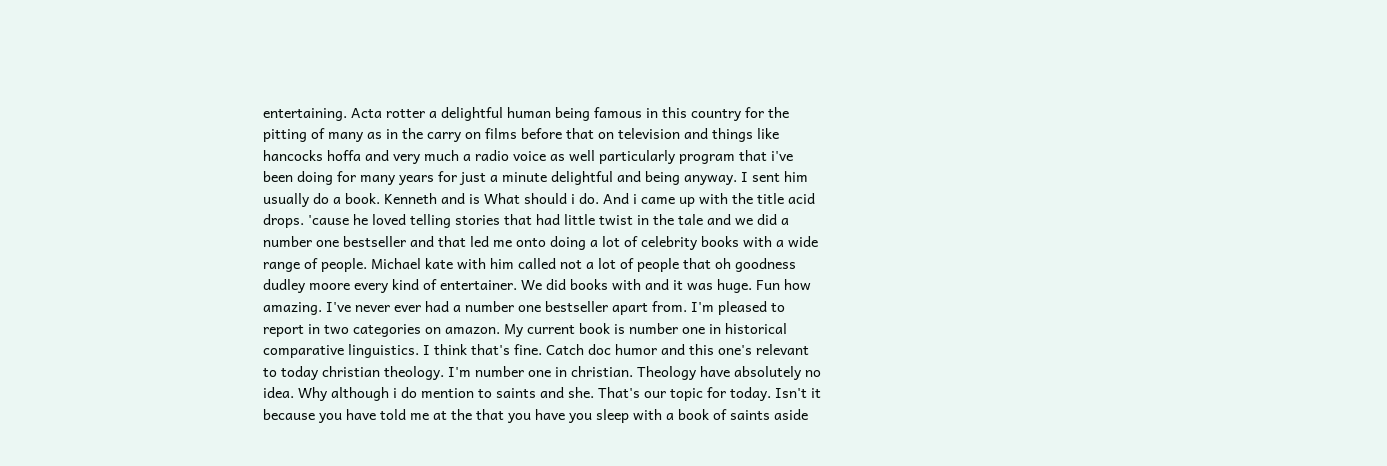entertaining. Acta rotter a delightful human being famous in this country for the pitting of many as in the carry on films before that on television and things like hancocks hoffa and very much a radio voice as well particularly program that i've been doing for many years for just a minute delightful and being anyway. I sent him usually do a book. Kenneth and is What should i do. And i came up with the title acid drops. 'cause he loved telling stories that had little twist in the tale and we did a number one bestseller and that led me onto doing a lot of celebrity books with a wide range of people. Michael kate with him called not a lot of people that oh goodness dudley moore every kind of entertainer. We did books with and it was huge. Fun how amazing. I've never ever had a number one bestseller apart from. I'm pleased to report in two categories on amazon. My current book is number one in historical comparative linguistics. I think that's fine. Catch doc humor and this one's relevant to today christian theology. I'm number one in christian. Theology have absolutely no idea. Why although i do mention to saints and she. That's our topic for today. Isn't it because you have told me at the that you have you sleep with a book of saints aside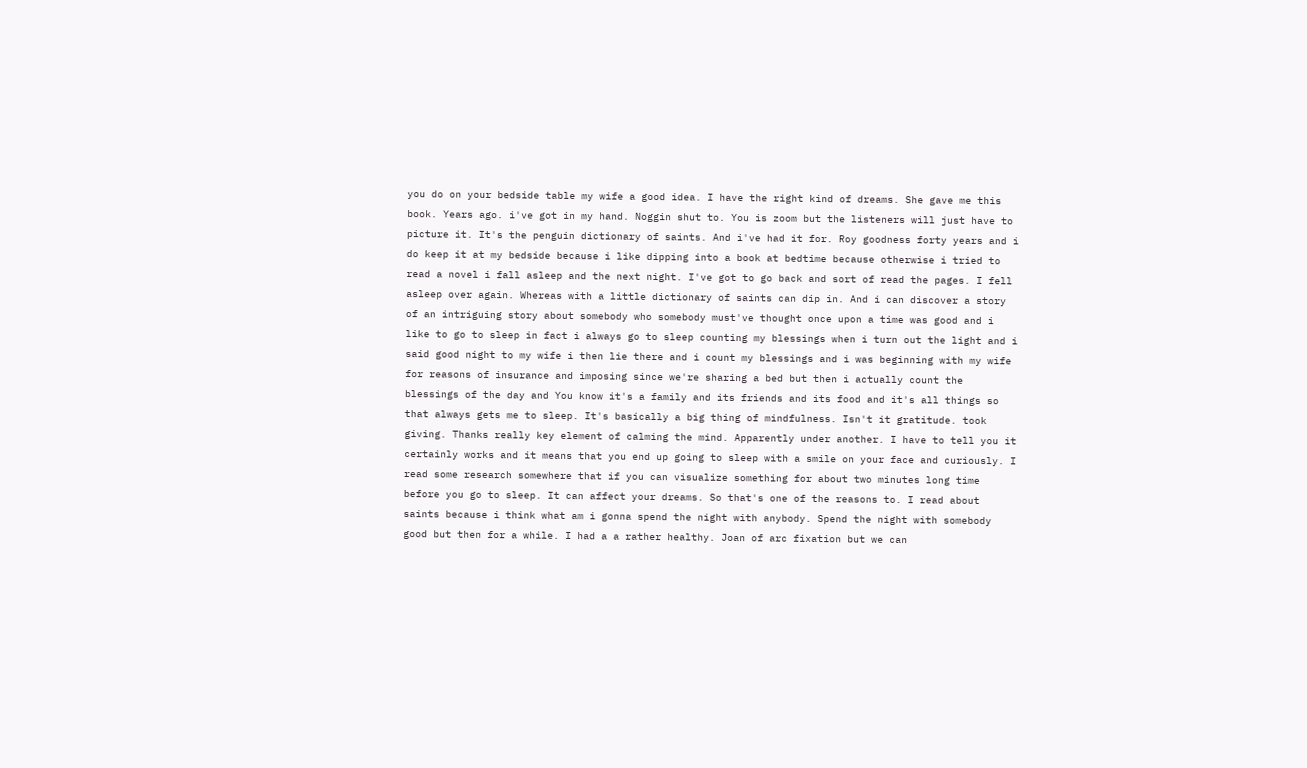you do on your bedside table my wife a good idea. I have the right kind of dreams. She gave me this book. Years ago. i've got in my hand. Noggin shut to. You is zoom but the listeners will just have to picture it. It's the penguin dictionary of saints. And i've had it for. Roy goodness forty years and i do keep it at my bedside because i like dipping into a book at bedtime because otherwise i tried to read a novel i fall asleep and the next night. I've got to go back and sort of read the pages. I fell asleep over again. Whereas with a little dictionary of saints can dip in. And i can discover a story of an intriguing story about somebody who somebody must've thought once upon a time was good and i like to go to sleep in fact i always go to sleep counting my blessings when i turn out the light and i said good night to my wife i then lie there and i count my blessings and i was beginning with my wife for reasons of insurance and imposing since we're sharing a bed but then i actually count the blessings of the day and You know it's a family and its friends and its food and it's all things so that always gets me to sleep. It's basically a big thing of mindfulness. Isn't it gratitude. took giving. Thanks really key element of calming the mind. Apparently under another. I have to tell you it certainly works and it means that you end up going to sleep with a smile on your face and curiously. I read some research somewhere that if you can visualize something for about two minutes long time before you go to sleep. It can affect your dreams. So that's one of the reasons to. I read about saints because i think what am i gonna spend the night with anybody. Spend the night with somebody good but then for a while. I had a a rather healthy. Joan of arc fixation but we can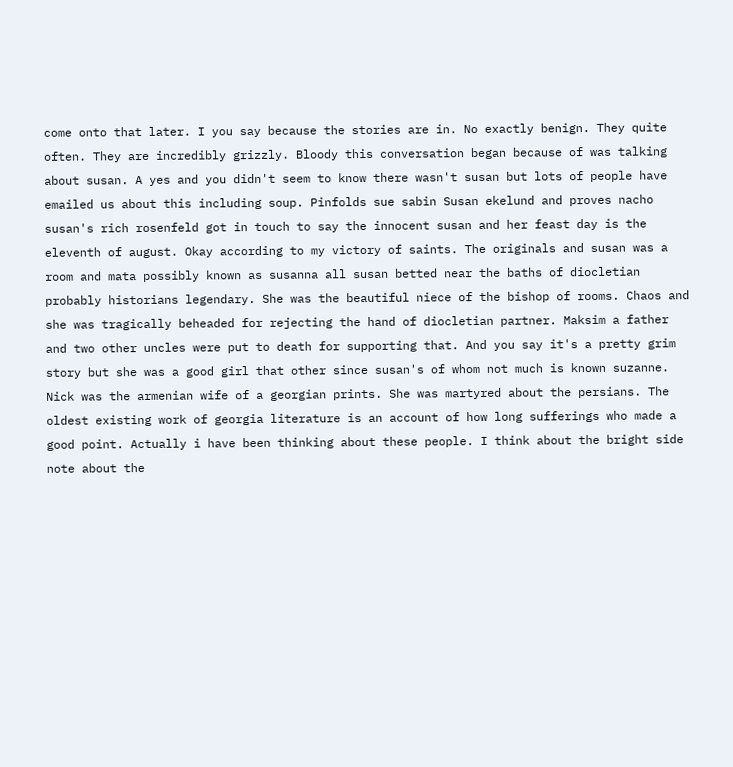come onto that later. I you say because the stories are in. No exactly benign. They quite often. They are incredibly grizzly. Bloody this conversation began because of was talking about susan. A yes and you didn't seem to know there wasn't susan but lots of people have emailed us about this including soup. Pinfolds sue sabin Susan ekelund and proves nacho susan's rich rosenfeld got in touch to say the innocent susan and her feast day is the eleventh of august. Okay according to my victory of saints. The originals and susan was a room and mata possibly known as susanna all susan betted near the baths of diocletian probably historians legendary. She was the beautiful niece of the bishop of rooms. Chaos and she was tragically beheaded for rejecting the hand of diocletian partner. Maksim a father and two other uncles were put to death for supporting that. And you say it's a pretty grim story but she was a good girl that other since susan's of whom not much is known suzanne. Nick was the armenian wife of a georgian prints. She was martyred about the persians. The oldest existing work of georgia literature is an account of how long sufferings who made a good point. Actually i have been thinking about these people. I think about the bright side note about the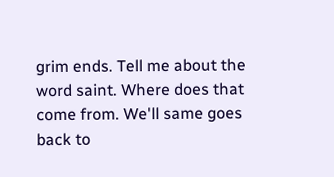grim ends. Tell me about the word saint. Where does that come from. We'll same goes back to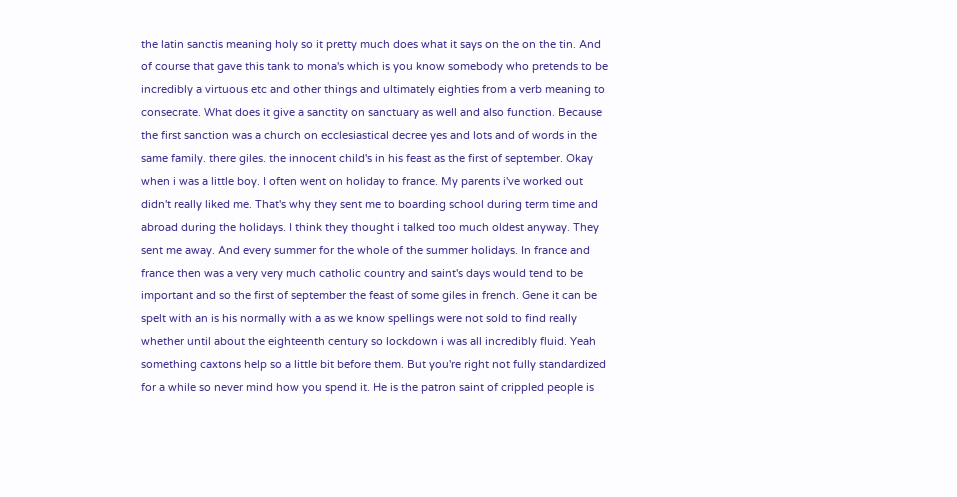the latin sanctis meaning holy so it pretty much does what it says on the on the tin. And of course that gave this tank to mona's which is you know somebody who pretends to be incredibly a virtuous etc and other things and ultimately eighties from a verb meaning to consecrate. What does it give a sanctity on sanctuary as well and also function. Because the first sanction was a church on ecclesiastical decree yes and lots and of words in the same family. there giles. the innocent child's in his feast as the first of september. Okay when i was a little boy. I often went on holiday to france. My parents i've worked out didn't really liked me. That's why they sent me to boarding school during term time and abroad during the holidays. I think they thought i talked too much oldest anyway. They sent me away. And every summer for the whole of the summer holidays. In france and france then was a very very much catholic country and saint's days would tend to be important and so the first of september the feast of some giles in french. Gene it can be spelt with an is his normally with a as we know spellings were not sold to find really whether until about the eighteenth century so lockdown i was all incredibly fluid. Yeah something caxtons help so a little bit before them. But you're right not fully standardized for a while so never mind how you spend it. He is the patron saint of crippled people is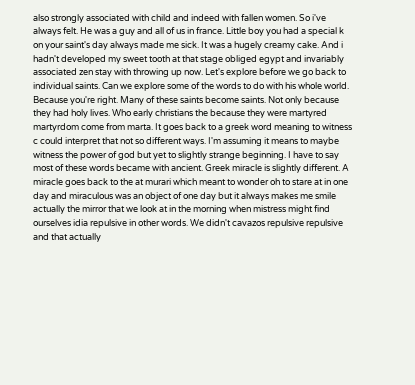also strongly associated with child and indeed with fallen women. So i've always felt. He was a guy and all of us in france. Little boy you had a special k on your saint's day always made me sick. It was a hugely creamy cake. And i hadn't developed my sweet tooth at that stage obliged egypt and invariably associated zen stay with throwing up now. Let's explore before we go back to individual saints. Can we explore some of the words to do with his whole world. Because you're right. Many of these saints become saints. Not only because they had holy lives. Who early christians the because they were martyred martyrdom come from marta. It goes back to a greek word meaning to witness c could interpret that not so different ways. I'm assuming it means to maybe witness the power of god but yet to slightly strange beginning. I have to say most of these words became with ancient. Greek miracle is slightly different. A miracle goes back to the at murari which meant to wonder oh to stare at in one day and miraculous was an object of one day but it always makes me smile actually the mirror that we look at in the morning when mistress might find ourselves idia repulsive in other words. We didn't cavazos repulsive repulsive and that actually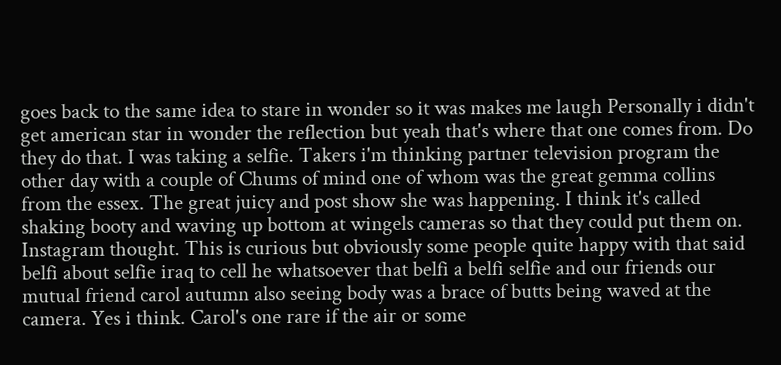goes back to the same idea to stare in wonder so it was makes me laugh Personally i didn't get american star in wonder the reflection but yeah that's where that one comes from. Do they do that. I was taking a selfie. Takers i'm thinking partner television program the other day with a couple of Chums of mind one of whom was the great gemma collins from the essex. The great juicy and post show she was happening. I think it's called shaking booty and waving up bottom at wingels cameras so that they could put them on. Instagram thought. This is curious but obviously some people quite happy with that said belfi about selfie iraq to cell he whatsoever that belfi a belfi selfie and our friends our mutual friend carol autumn also seeing body was a brace of butts being waved at the camera. Yes i think. Carol's one rare if the air or some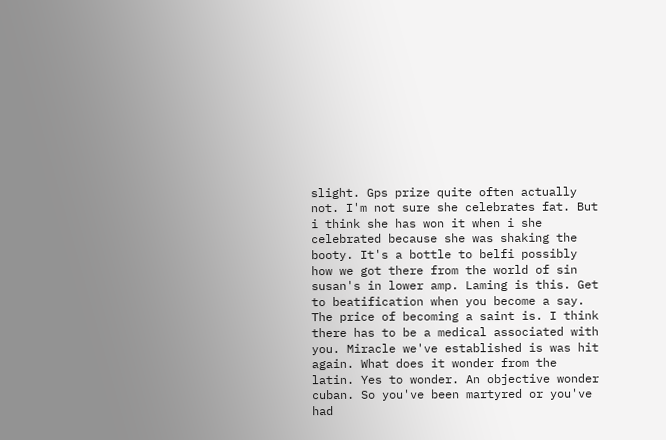slight. Gps prize quite often actually not. I'm not sure she celebrates fat. But i think she has won it when i she celebrated because she was shaking the booty. It's a bottle to belfi possibly how we got there from the world of sin susan's in lower amp. Laming is this. Get to beatification when you become a say. The price of becoming a saint is. I think there has to be a medical associated with you. Miracle we've established is was hit again. What does it wonder from the latin. Yes to wonder. An objective wonder cuban. So you've been martyred or you've had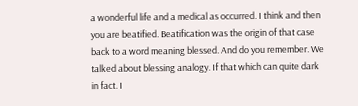a wonderful life and a medical as occurred. I think and then you are beatified. Beatification was the origin of that case back to a word meaning blessed. And do you remember. We talked about blessing analogy. If that which can quite dark in fact. I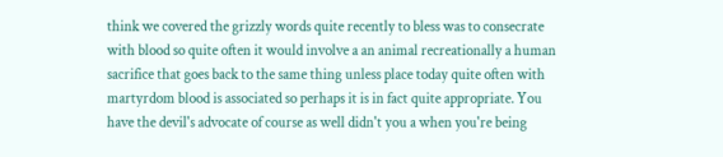think we covered the grizzly words quite recently to bless was to consecrate with blood so quite often it would involve a an animal recreationally a human sacrifice that goes back to the same thing unless place today quite often with martyrdom blood is associated so perhaps it is in fact quite appropriate. You have the devil's advocate of course as well didn't you a when you're being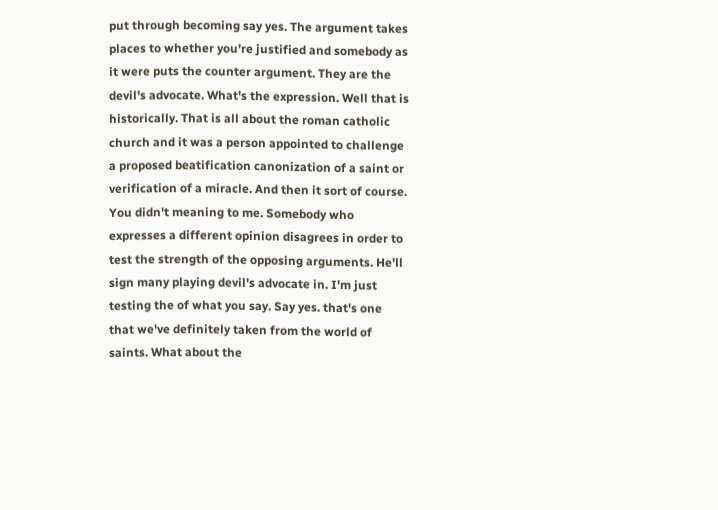put through becoming say yes. The argument takes places to whether you're justified and somebody as it were puts the counter argument. They are the devil's advocate. What's the expression. Well that is historically. That is all about the roman catholic church and it was a person appointed to challenge a proposed beatification canonization of a saint or verification of a miracle. And then it sort of course. You didn't meaning to me. Somebody who expresses a different opinion disagrees in order to test the strength of the opposing arguments. He'll sign many playing devil's advocate in. I'm just testing the of what you say. Say yes. that's one that we've definitely taken from the world of saints. What about the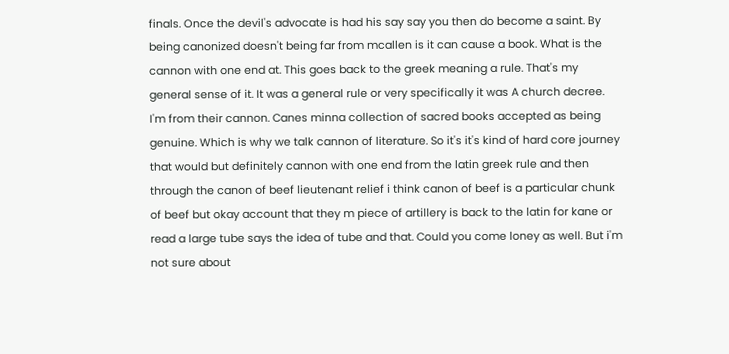finals. Once the devil's advocate is had his say say you then do become a saint. By being canonized doesn't being far from mcallen is it can cause a book. What is the cannon with one end at. This goes back to the greek meaning a rule. That's my general sense of it. It was a general rule or very specifically it was A church decree. I'm from their cannon. Canes minna collection of sacred books accepted as being genuine. Which is why we talk cannon of literature. So it's it's kind of hard core journey that would but definitely cannon with one end from the latin greek rule and then through the canon of beef lieutenant relief i think canon of beef is a particular chunk of beef but okay account that they m piece of artillery is back to the latin for kane or read a large tube says the idea of tube and that. Could you come loney as well. But i'm not sure about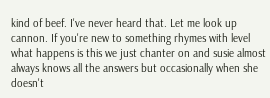kind of beef. I've never heard that. Let me look up cannon. If you're new to something rhymes with level what happens is this we just chanter on and susie almost always knows all the answers but occasionally when she doesn't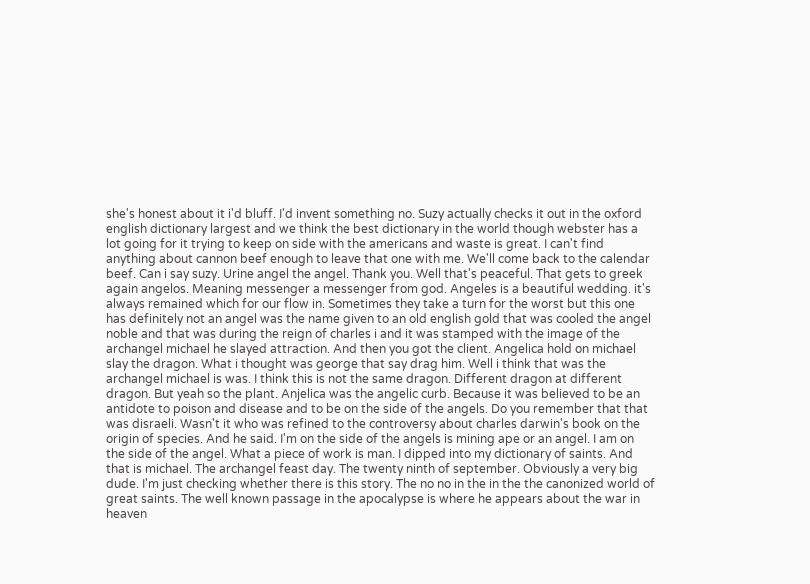she's honest about it i'd bluff. I'd invent something no. Suzy actually checks it out in the oxford english dictionary largest and we think the best dictionary in the world though webster has a lot going for it trying to keep on side with the americans and waste is great. I can't find anything about cannon beef enough to leave that one with me. We'll come back to the calendar beef. Can i say suzy. Urine angel the angel. Thank you. Well that's peaceful. That gets to greek again angelos. Meaning messenger a messenger from god. Angeles is a beautiful wedding. it's always remained which for our flow in. Sometimes they take a turn for the worst but this one has definitely not an angel was the name given to an old english gold that was cooled the angel noble and that was during the reign of charles i and it was stamped with the image of the archangel michael he slayed attraction. And then you got the client. Angelica hold on michael slay the dragon. What i thought was george that say drag him. Well i think that was the archangel michael is was. I think this is not the same dragon. Different dragon at different dragon. But yeah so the plant. Anjelica was the angelic curb. Because it was believed to be an antidote to poison and disease and to be on the side of the angels. Do you remember that that was disraeli. Wasn't it who was refined to the controversy about charles darwin's book on the origin of species. And he said. I'm on the side of the angels is mining ape or an angel. I am on the side of the angel. What a piece of work is man. I dipped into my dictionary of saints. And that is michael. The archangel feast day. The twenty ninth of september. Obviously a very big dude. I'm just checking whether there is this story. The no no in the in the the canonized world of great saints. The well known passage in the apocalypse is where he appears about the war in heaven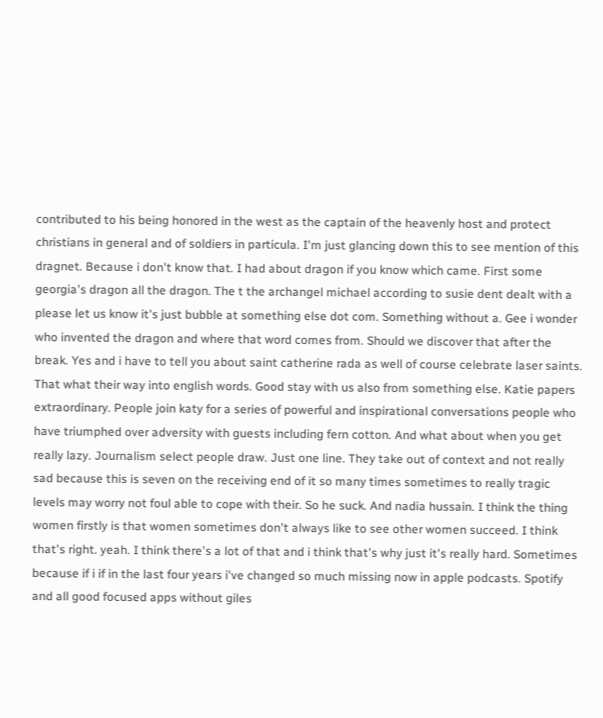contributed to his being honored in the west as the captain of the heavenly host and protect christians in general and of soldiers in particula. I'm just glancing down this to see mention of this dragnet. Because i don't know that. I had about dragon if you know which came. First some georgia's dragon all the dragon. The t the archangel michael according to susie dent dealt with a please let us know it's just bubble at something else dot com. Something without a. Gee i wonder who invented the dragon and where that word comes from. Should we discover that after the break. Yes and i have to tell you about saint catherine rada as well of course celebrate laser saints. That what their way into english words. Good stay with us also from something else. Katie papers extraordinary. People join katy for a series of powerful and inspirational conversations people who have triumphed over adversity with guests including fern cotton. And what about when you get really lazy. Journalism select people draw. Just one line. They take out of context and not really sad because this is seven on the receiving end of it so many times sometimes to really tragic levels may worry not foul able to cope with their. So he suck. And nadia hussain. I think the thing women firstly is that women sometimes don't always like to see other women succeed. I think that's right. yeah. I think there's a lot of that and i think that's why just it's really hard. Sometimes because if i if in the last four years i've changed so much missing now in apple podcasts. Spotify and all good focused apps without giles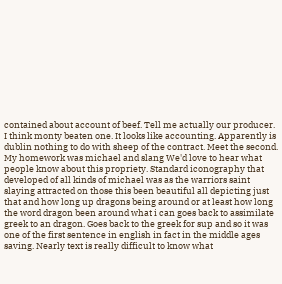contained about account of beef. Tell me actually our producer. I think monty beaten one. It looks like accounting. Apparently is dublin nothing to do with sheep of the contract. Meet the second. My homework was michael and slang We'd love to hear what people know about this propriety. Standard iconography that developed of all kinds of michael was as the warriors saint slaying attracted on those this been beautiful all depicting just that and how long up dragons being around or at least how long the word dragon been around what i can goes back to assimilate greek to an dragon. Goes back to the greek for sup and so it was one of the first sentence in english in fact in the middle ages saving. Nearly text is really difficult to know what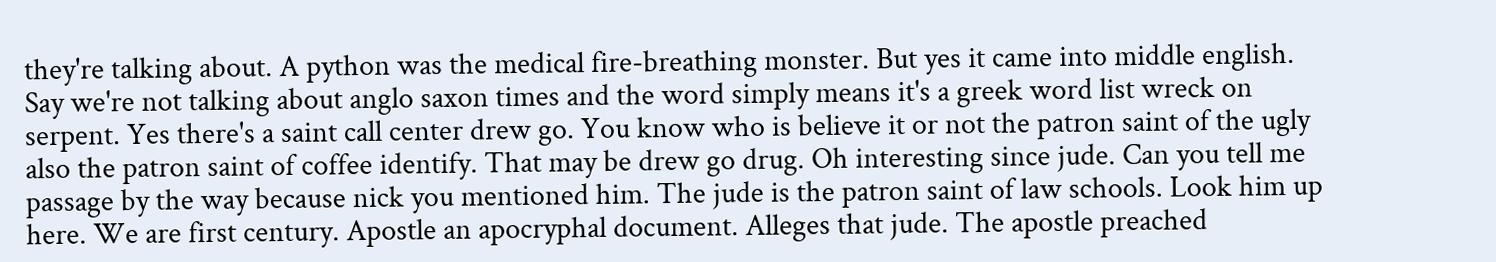they're talking about. A python was the medical fire-breathing monster. But yes it came into middle english. Say we're not talking about anglo saxon times and the word simply means it's a greek word list wreck on serpent. Yes there's a saint call center drew go. You know who is believe it or not the patron saint of the ugly also the patron saint of coffee identify. That may be drew go drug. Oh interesting since jude. Can you tell me passage by the way because nick you mentioned him. The jude is the patron saint of law schools. Look him up here. We are first century. Apostle an apocryphal document. Alleges that jude. The apostle preached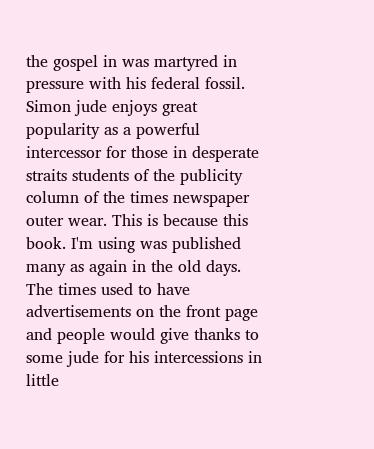the gospel in was martyred in pressure with his federal fossil. Simon jude enjoys great popularity as a powerful intercessor for those in desperate straits students of the publicity column of the times newspaper outer wear. This is because this book. I'm using was published many as again in the old days. The times used to have advertisements on the front page and people would give thanks to some jude for his intercessions in little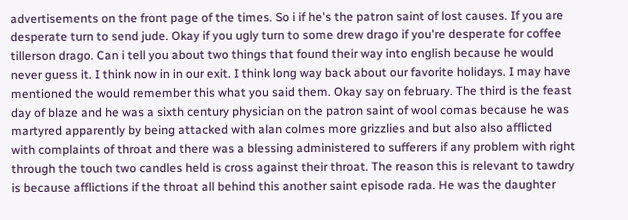advertisements on the front page of the times. So i if he's the patron saint of lost causes. If you are desperate turn to send jude. Okay if you ugly turn to some drew drago if you're desperate for coffee tillerson drago. Can i tell you about two things that found their way into english because he would never guess it. I think now in in our exit. I think long way back about our favorite holidays. I may have mentioned the would remember this what you said them. Okay say on february. The third is the feast day of blaze and he was a sixth century physician on the patron saint of wool comas because he was martyred apparently by being attacked with alan colmes more grizzlies and but also also afflicted with complaints of throat and there was a blessing administered to sufferers if any problem with right through the touch two candles held is cross against their throat. The reason this is relevant to tawdry is because afflictions if the throat all behind this another saint episode rada. He was the daughter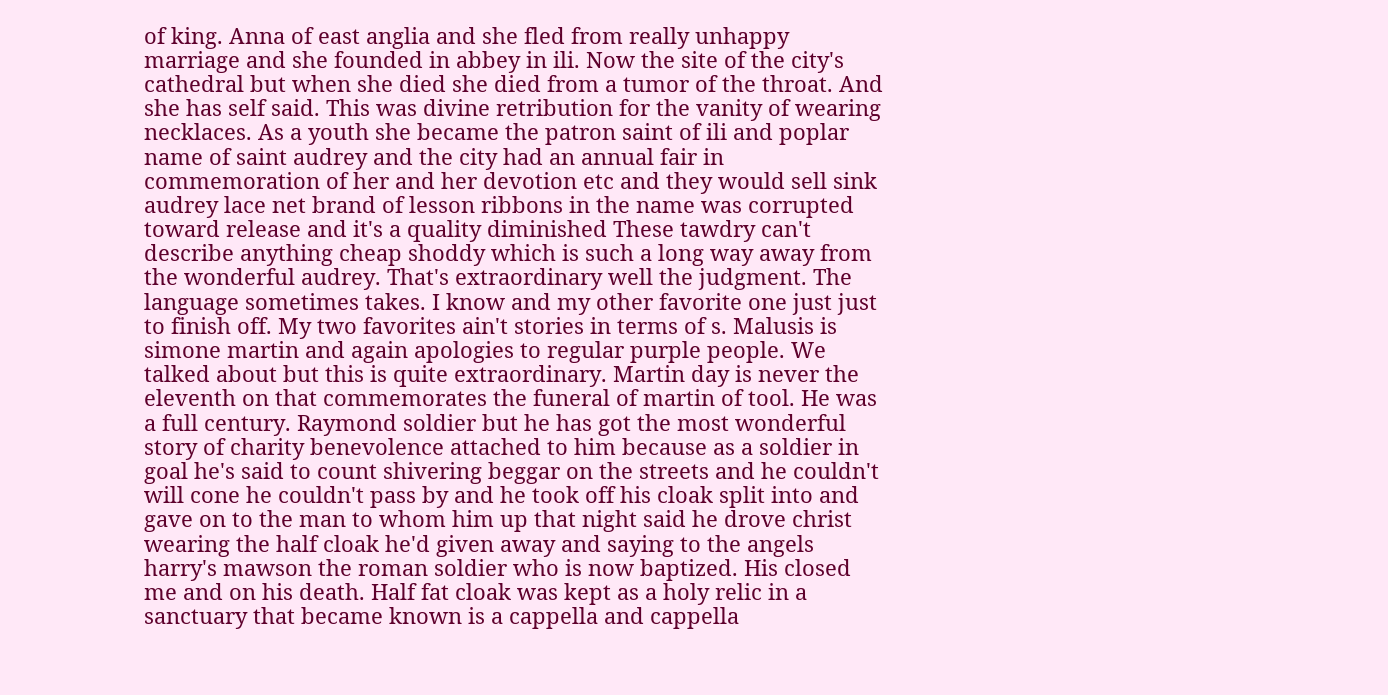of king. Anna of east anglia and she fled from really unhappy marriage and she founded in abbey in ili. Now the site of the city's cathedral but when she died she died from a tumor of the throat. And she has self said. This was divine retribution for the vanity of wearing necklaces. As a youth she became the patron saint of ili and poplar name of saint audrey and the city had an annual fair in commemoration of her and her devotion etc and they would sell sink audrey lace net brand of lesson ribbons in the name was corrupted toward release and it's a quality diminished These tawdry can't describe anything cheap shoddy which is such a long way away from the wonderful audrey. That's extraordinary well the judgment. The language sometimes takes. I know and my other favorite one just just to finish off. My two favorites ain't stories in terms of s. Malusis is simone martin and again apologies to regular purple people. We talked about but this is quite extraordinary. Martin day is never the eleventh on that commemorates the funeral of martin of tool. He was a full century. Raymond soldier but he has got the most wonderful story of charity benevolence attached to him because as a soldier in goal he's said to count shivering beggar on the streets and he couldn't will cone he couldn't pass by and he took off his cloak split into and gave on to the man to whom him up that night said he drove christ wearing the half cloak he'd given away and saying to the angels harry's mawson the roman soldier who is now baptized. His closed me and on his death. Half fat cloak was kept as a holy relic in a sanctuary that became known is a cappella and cappella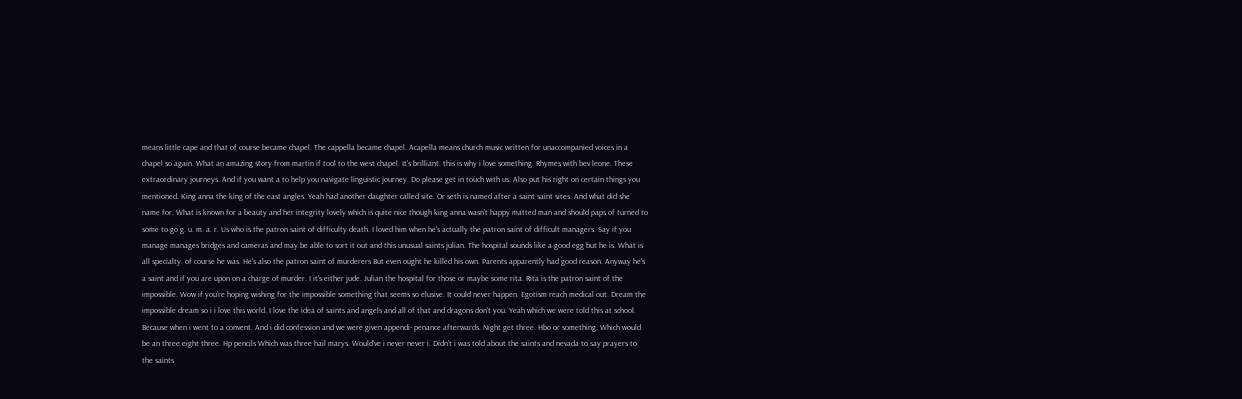means little cape and that of course became chapel. The cappella became chapel. Acapella means church music written for unaccompanied voices in a chapel so again. What an amazing story from martin if tool to the west chapel. It's brilliant. this is why i love something. Rhymes with bev leone. These extraordinary journeys. And if you want a to help you navigate linguistic journey. Do please get in touch with us. Also put his right on certain things you mentioned. King anna the king of the east angles. Yeah had another daughter called site. Or seth is named after a saint saint sites. And what did she name for. What is known for a beauty and her integrity lovely which is quite nice though king anna wasn't happy matted man and should paps of turned to some to go g. u. m. a. r. Us who is the patron saint of difficulty death. I loved him when he's actually the patron saint of difficult managers. Say if you manage manages bridges and cameras and may be able to sort it out and this unusual saints julian. The hospital sounds like a good egg but he is. What is all specialty. of course he was. He's also the patron saint of murderers But even ought he killed his own. Parents apparently had good reason. Anyway he's a saint and if you are upon on a charge of murder. I it's either jude. Julian the hospital for those or maybe some rita. Rita is the patron saint of the impossible. Wow if you're hoping wishing for the impossible something that seems so elusive. It could never happen. Egotism reach medical out. Dream the impossible dream so i i love this world. I love the idea of saints and angels and all of that and dragons don't you. Yeah which we were told this at school. Because when i went to a convent. And i did confession and we were given appendi- penance afterwards. Night get three. Hbo or something. Which would be an three eight three. Hp pencils Which was three hail marys. Would've i never never i. Didn't i was told about the saints and nevada to say prayers to the saints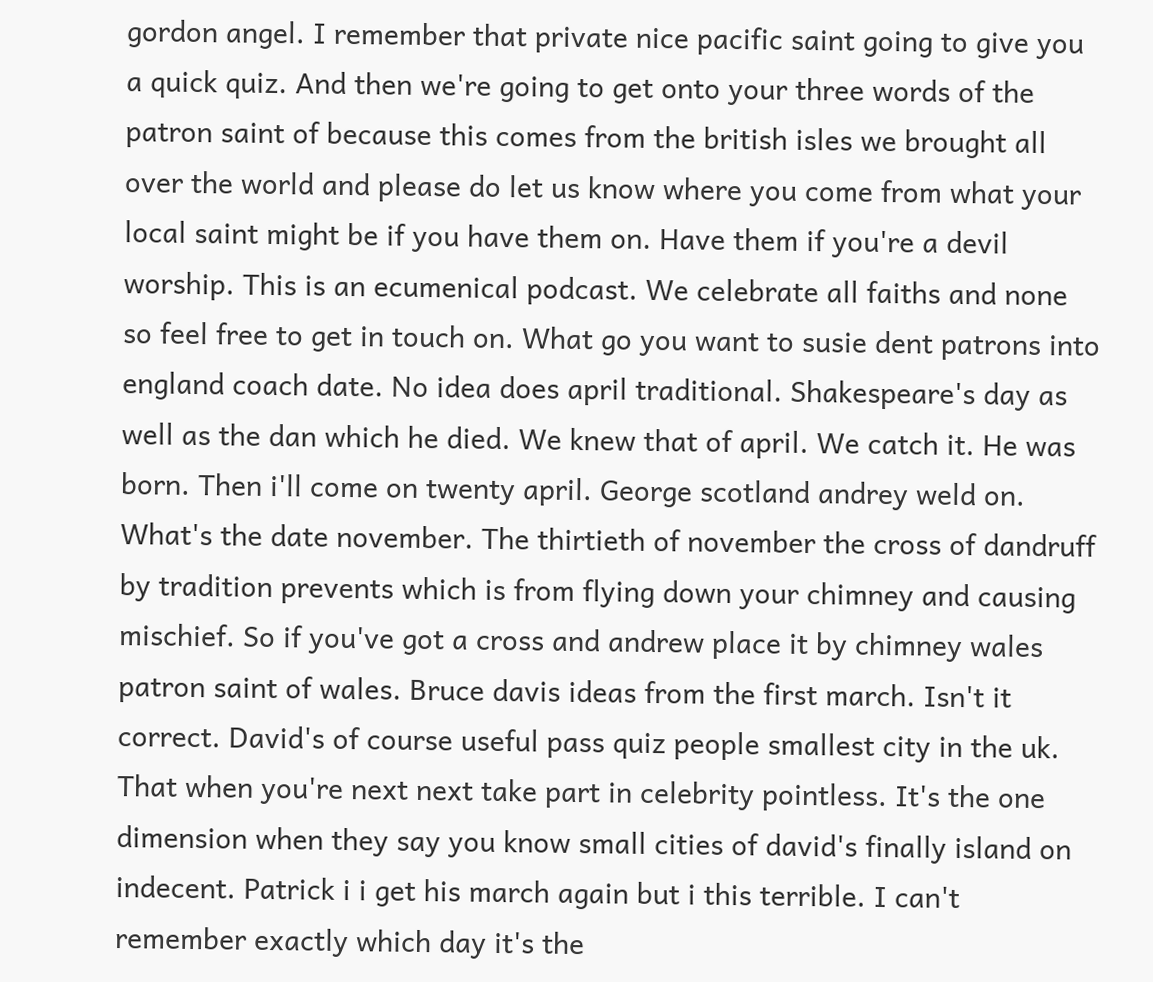gordon angel. I remember that private nice pacific saint going to give you a quick quiz. And then we're going to get onto your three words of the patron saint of because this comes from the british isles we brought all over the world and please do let us know where you come from what your local saint might be if you have them on. Have them if you're a devil worship. This is an ecumenical podcast. We celebrate all faiths and none so feel free to get in touch on. What go you want to susie dent patrons into england coach date. No idea does april traditional. Shakespeare's day as well as the dan which he died. We knew that of april. We catch it. He was born. Then i'll come on twenty april. George scotland andrey weld on. What's the date november. The thirtieth of november the cross of dandruff by tradition prevents which is from flying down your chimney and causing mischief. So if you've got a cross and andrew place it by chimney wales patron saint of wales. Bruce davis ideas from the first march. Isn't it correct. David's of course useful pass quiz people smallest city in the uk. That when you're next next take part in celebrity pointless. It's the one dimension when they say you know small cities of david's finally island on indecent. Patrick i i get his march again but i this terrible. I can't remember exactly which day it's the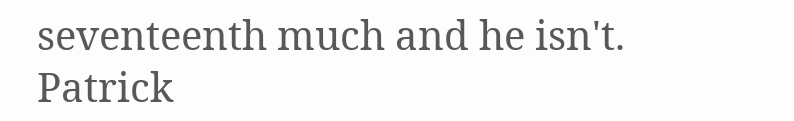seventeenth much and he isn't. Patrick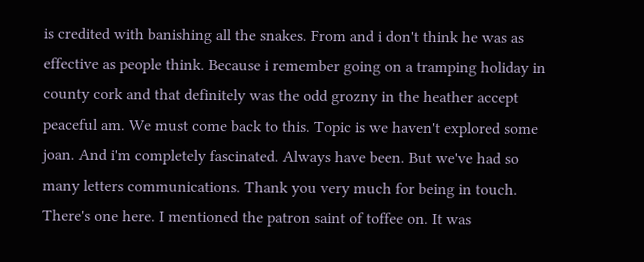is credited with banishing all the snakes. From and i don't think he was as effective as people think. Because i remember going on a tramping holiday in county cork and that definitely was the odd grozny in the heather accept peaceful am. We must come back to this. Topic is we haven't explored some joan. And i'm completely fascinated. Always have been. But we've had so many letters communications. Thank you very much for being in touch. There's one here. I mentioned the patron saint of toffee on. It was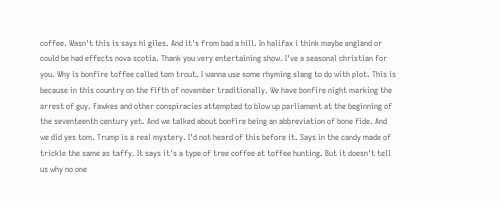coffee. Wasn't this is says hi giles. And it's from bad a hill. In halifax i think maybe england or could be had effects nova scotia. Thank you very entertaining show. I've a seasonal christian for you. Why is bonfire toffee called tom trout. I wanna use some rhyming slang to do with plot. This is because in this country on the fifth of november traditionally. We have bonfire night marking the arrest of guy. Fawkes and other conspiracies attempted to blow up parliament at the beginning of the seventeenth century yet. And we talked about bonfire being an abbreviation of bone fide. And we did yes tom. Trump is a real mystery. I'd not heard of this before it. Says in the candy made of trickle the same as taffy. It says it's a type of tree coffee at toffee hunting. But it doesn't tell us why no one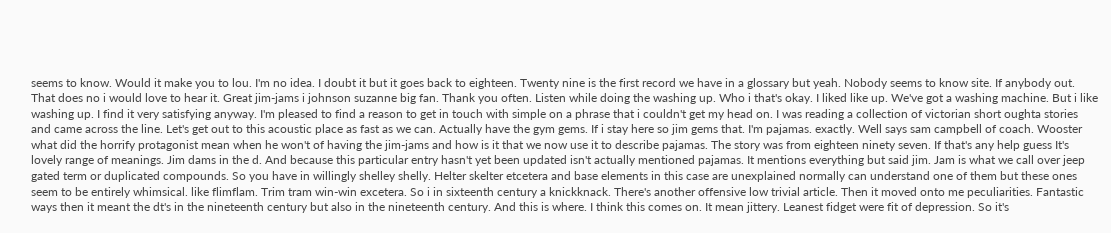seems to know. Would it make you to lou. I'm no idea. I doubt it but it goes back to eighteen. Twenty nine is the first record we have in a glossary but yeah. Nobody seems to know site. If anybody out. That does no i would love to hear it. Great jim-jams i johnson suzanne big fan. Thank you often. Listen while doing the washing up. Who i that's okay. I liked like up. We've got a washing machine. But i like washing up. I find it very satisfying anyway. I'm pleased to find a reason to get in touch with simple on a phrase that i couldn't get my head on. I was reading a collection of victorian short oughta stories and came across the line. Let's get out to this acoustic place as fast as we can. Actually have the gym gems. If i stay here so jim gems that. I'm pajamas. exactly. Well says sam campbell of coach. Wooster what did the horrify protagonist mean when he won't of having the jim-jams and how is it that we now use it to describe pajamas. The story was from eighteen ninety seven. If that's any help guess It's lovely range of meanings. Jim dams in the d. And because this particular entry hasn't yet been updated isn't actually mentioned pajamas. It mentions everything but said jim. Jam is what we call over jeep gated term or duplicated compounds. So you have in willingly shelley shelly. Helter skelter etcetera and base elements in this case are unexplained normally can understand one of them but these ones seem to be entirely whimsical. like flimflam. Trim tram win-win excetera. So i in sixteenth century a knickknack. There's another offensive low trivial article. Then it moved onto me peculiarities. Fantastic ways then it meant the dt's in the nineteenth century but also in the nineteenth century. And this is where. I think this comes on. It mean jittery. Leanest fidget were fit of depression. So it's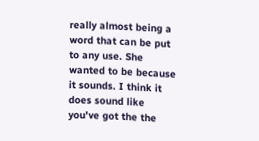really almost being a word that can be put to any use. She wanted to be because it sounds. I think it does sound like you've got the the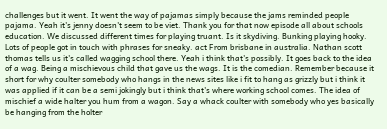challenges but it went. It went the way of pajamas simply because the jams reminded people pajama. Yeah it's jenny doesn't seem to be viet. Thank you for that now episode all about schools education. We discussed different times for playing truant. Is it skydiving. Bunking playing hooky. Lots of people got in touch with phrases for sneaky. act From brisbane in australia. Nathan scott thomas tells us it's called wagging school there. Yeah i think that's possibly. It goes back to the idea of a wag. Being a mischievous child that gave us the wags. It is the comedian. Remember because it short for why coulter somebody who hangs in the news sites like i fit to hang as grizzly but i think it was applied if it can be a semi jokingly but i think that's where working school comes. The idea of mischief a wide halter you hum from a wagon. Say a whack coulter with somebody who yes basically be hanging from the holter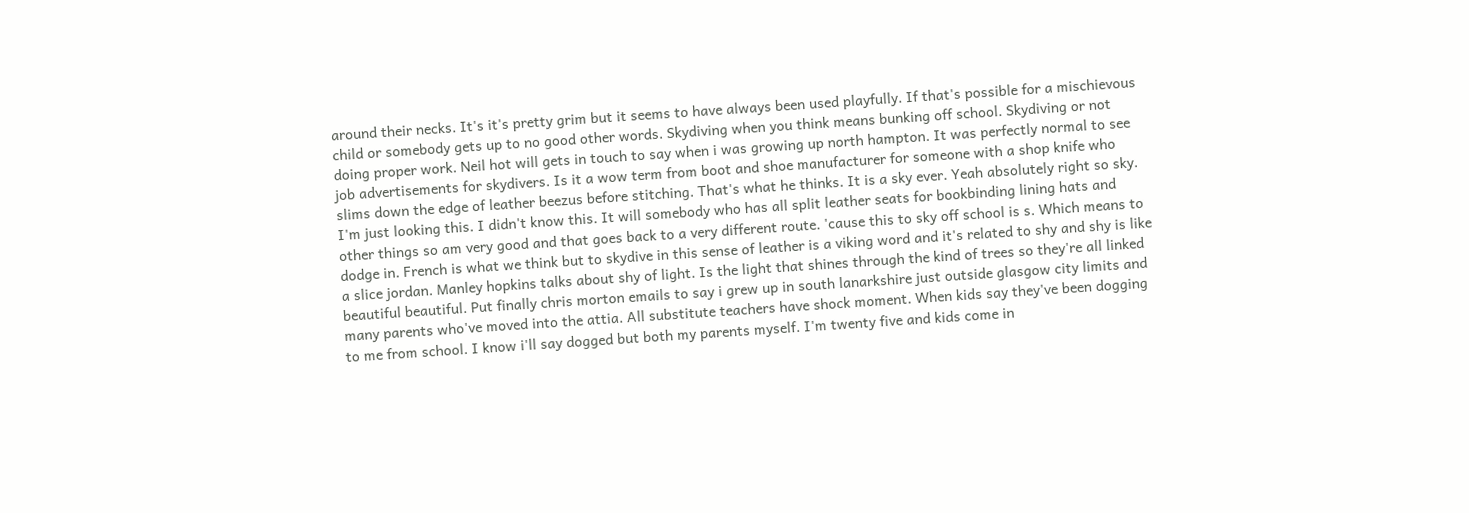around their necks. It's it's pretty grim but it seems to have always been used playfully. If that's possible for a mischievous child or somebody gets up to no good other words. Skydiving when you think means bunking off school. Skydiving or not doing proper work. Neil hot will gets in touch to say when i was growing up north hampton. It was perfectly normal to see job advertisements for skydivers. Is it a wow term from boot and shoe manufacturer for someone with a shop knife who slims down the edge of leather beezus before stitching. That's what he thinks. It is a sky ever. Yeah absolutely right so sky. I'm just looking this. I didn't know this. It will somebody who has all split leather seats for bookbinding lining hats and other things so am very good and that goes back to a very different route. 'cause this to sky off school is s. Which means to dodge in. French is what we think but to skydive in this sense of leather is a viking word and it's related to shy and shy is like a slice jordan. Manley hopkins talks about shy of light. Is the light that shines through the kind of trees so they're all linked beautiful beautiful. Put finally chris morton emails to say i grew up in south lanarkshire just outside glasgow city limits and many parents who've moved into the attia. All substitute teachers have shock moment. When kids say they've been dogging to me from school. I know i'll say dogged but both my parents myself. I'm twenty five and kids come in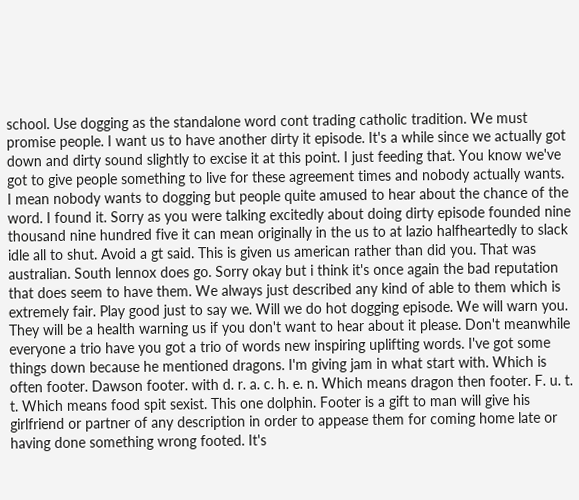school. Use dogging as the standalone word cont trading catholic tradition. We must promise people. I want us to have another dirty it episode. It's a while since we actually got down and dirty sound slightly to excise it at this point. I just feeding that. You know we've got to give people something to live for these agreement times and nobody actually wants. I mean nobody wants to dogging but people quite amused to hear about the chance of the word. I found it. Sorry as you were talking excitedly about doing dirty episode founded nine thousand nine hundred five it can mean originally in the us to at lazio halfheartedly to slack idle all to shut. Avoid a gt said. This is given us american rather than did you. That was australian. South lennox does go. Sorry okay but i think it's once again the bad reputation that does seem to have them. We always just described any kind of able to them which is extremely fair. Play good just to say we. Will we do hot dogging episode. We will warn you. They will be a health warning us if you don't want to hear about it please. Don't meanwhile everyone a trio have you got a trio of words new inspiring uplifting words. I've got some things down because he mentioned dragons. I'm giving jam in what start with. Which is often footer. Dawson footer. with d. r. a. c. h. e. n. Which means dragon then footer. F. u. t. t. Which means food spit sexist. This one dolphin. Footer is a gift to man will give his girlfriend or partner of any description in order to appease them for coming home late or having done something wrong footed. It's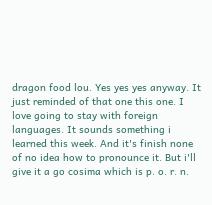dragon food lou. Yes yes yes anyway. It just reminded of that one this one. I love going to stay with foreign languages. It sounds something i learned this week. And it's finish none of no idea how to pronounce it. But i'll give it a go cosima which is p. o. r. n.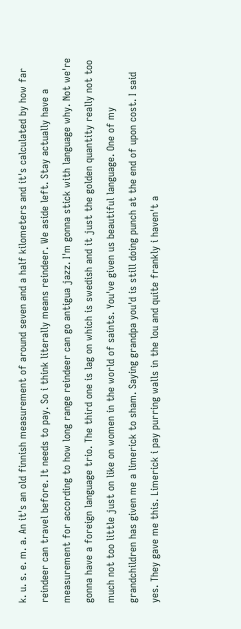k. u. s. e. m. a. An it's an old finnish measurement of around seven and a half kilometers and it's calculated by how far reindeer can travel before. It needs to pay. So i think literally means reindeer. We aside left. Stay actually have a measurement for according to how long range reindeer can go antigua jazz. I'm gonna stick with language why. Not we're gonna have a foreign language trio. The third one is lag on which is swedish and it just the golden quantity really not too much not too little just on like on women in the world of saints. You've given us beautiful language. One of my grandchildren has given me a limerick to sham. Saying grandpa you'd is still doing punch at the end of upon cost. I said yes. They gave me this. Limerick i pay purring walls in the lou and quite frankly i haven't a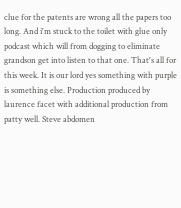clue for the patents are wrong all the papers too long. And i'm stuck to the toilet with glue only podcast which will from dogging to eliminate grandson get into listen to that one. That's all for this week. It is our lord yes something with purple is something else. Production produced by laurence facet with additional production from patty well. Steve abdomen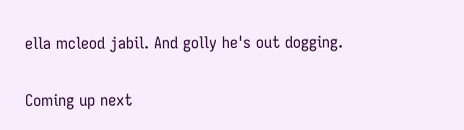ella mcleod jabil. And golly he's out dogging.

Coming up next